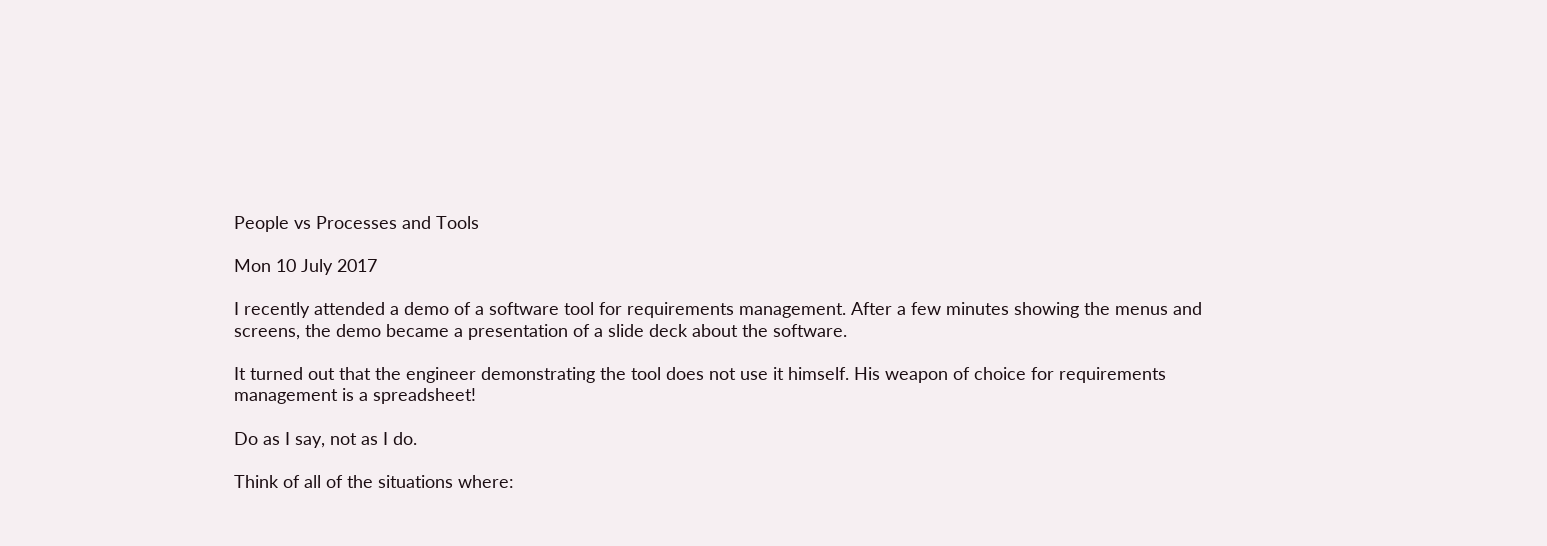People vs Processes and Tools

Mon 10 July 2017

I recently attended a demo of a software tool for requirements management. After a few minutes showing the menus and screens, the demo became a presentation of a slide deck about the software.

It turned out that the engineer demonstrating the tool does not use it himself. His weapon of choice for requirements management is a spreadsheet!

Do as I say, not as I do.

Think of all of the situations where: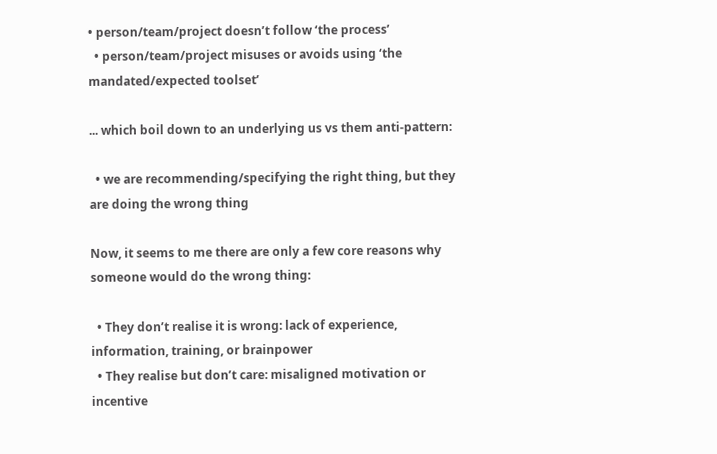• person/team/project doesn’t follow ‘the process’
  • person/team/project misuses or avoids using ‘the mandated/expected toolset’

... which boil down to an underlying us vs them anti-pattern:

  • we are recommending/specifying the right thing, but they are doing the wrong thing

Now, it seems to me there are only a few core reasons why someone would do the wrong thing:

  • They don’t realise it is wrong: lack of experience, information, training, or brainpower
  • They realise but don’t care: misaligned motivation or incentive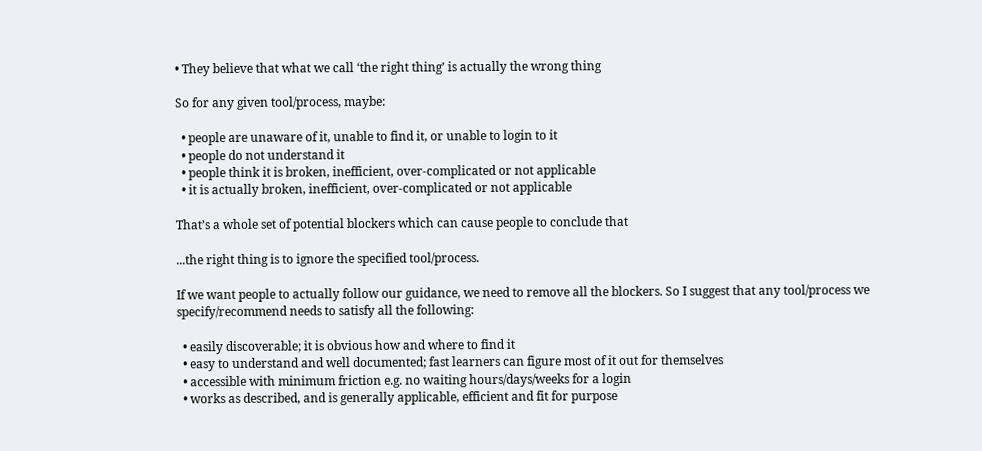• They believe that what we call ‘the right thing’ is actually the wrong thing

So for any given tool/process, maybe:

  • people are unaware of it, unable to find it, or unable to login to it
  • people do not understand it
  • people think it is broken, inefficient, over-complicated or not applicable
  • it is actually broken, inefficient, over-complicated or not applicable

That’s a whole set of potential blockers which can cause people to conclude that

...the right thing is to ignore the specified tool/process.

If we want people to actually follow our guidance, we need to remove all the blockers. So I suggest that any tool/process we specify/recommend needs to satisfy all the following:

  • easily discoverable; it is obvious how and where to find it
  • easy to understand and well documented; fast learners can figure most of it out for themselves
  • accessible with minimum friction e.g. no waiting hours/days/weeks for a login
  • works as described, and is generally applicable, efficient and fit for purpose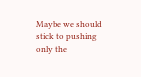Maybe we should stick to pushing only the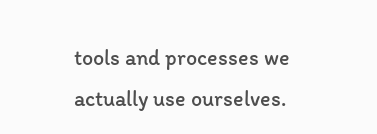tools and processes we actually use ourselves.